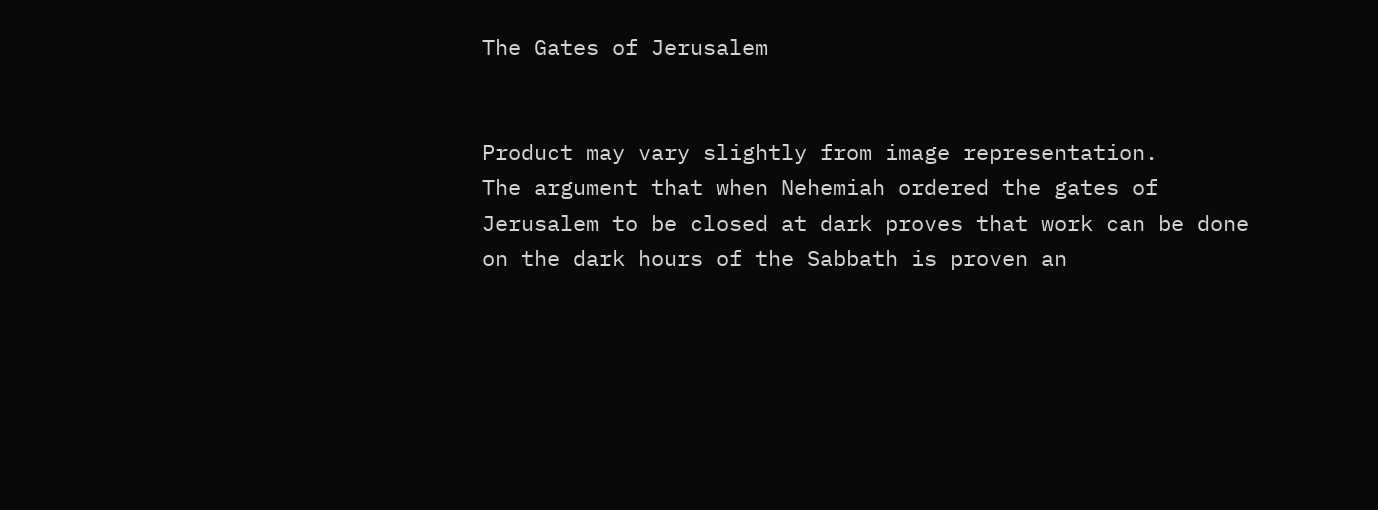The Gates of Jerusalem


Product may vary slightly from image representation.
The argument that when Nehemiah ordered the gates of Jerusalem to be closed at dark proves that work can be done on the dark hours of the Sabbath is proven an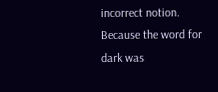incorrect notion. Because the word for dark was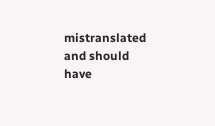mistranslated and should have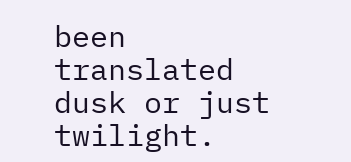been translated dusk or just twilight.